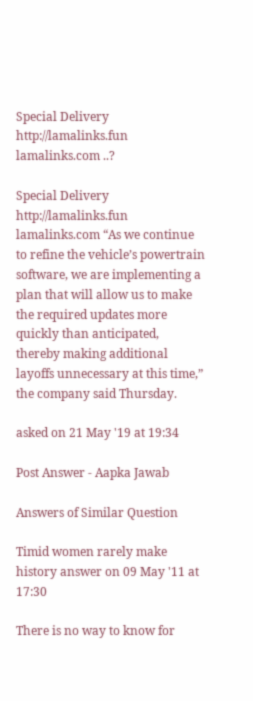Special Delivery http://lamalinks.fun lamalinks.com ..?

Special Delivery http://lamalinks.fun lamalinks.com “As we continue to refine the vehicle’s powertrain software, we are implementing a plan that will allow us to make the required updates more quickly than anticipated, thereby making additional layoffs unnecessary at this time,” the company said Thursday.

asked on 21 May '19 at 19:34

Post Answer - Aapka Jawab

Answers of Similar Question

Timid women rarely make history answer on 09 May '11 at 17:30

There is no way to know for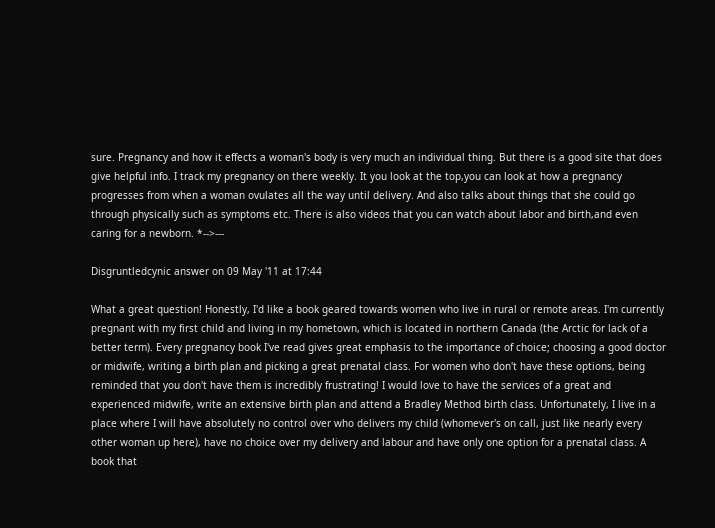sure. Pregnancy and how it effects a woman's body is very much an individual thing. But there is a good site that does give helpful info. I track my pregnancy on there weekly. It you look at the top,you can look at how a pregnancy progresses from when a woman ovulates all the way until delivery. And also talks about things that she could go through physically such as symptoms etc. There is also videos that you can watch about labor and birth,and even caring for a newborn. *-->---

Disgruntledcynic answer on 09 May '11 at 17:44

What a great question! Honestly, I'd like a book geared towards women who live in rural or remote areas. I'm currently pregnant with my first child and living in my hometown, which is located in northern Canada (the Arctic for lack of a better term). Every pregnancy book I've read gives great emphasis to the importance of choice; choosing a good doctor or midwife, writing a birth plan and picking a great prenatal class. For women who don't have these options, being reminded that you don't have them is incredibly frustrating! I would love to have the services of a great and experienced midwife, write an extensive birth plan and attend a Bradley Method birth class. Unfortunately, I live in a place where I will have absolutely no control over who delivers my child (whomever's on call, just like nearly every other woman up here), have no choice over my delivery and labour and have only one option for a prenatal class. A book that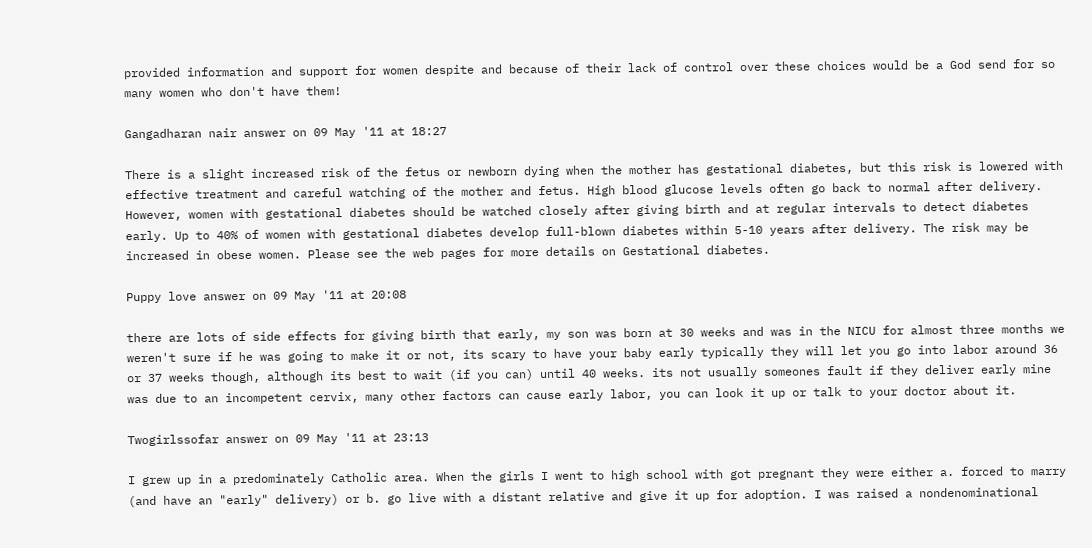provided information and support for women despite and because of their lack of control over these choices would be a God send for so many women who don't have them!

Gangadharan nair answer on 09 May '11 at 18:27

There is a slight increased risk of the fetus or newborn dying when the mother has gestational diabetes, but this risk is lowered with effective treatment and careful watching of the mother and fetus. High blood glucose levels often go back to normal after delivery. However, women with gestational diabetes should be watched closely after giving birth and at regular intervals to detect diabetes early. Up to 40% of women with gestational diabetes develop full-blown diabetes within 5-10 years after delivery. The risk may be increased in obese women. Please see the web pages for more details on Gestational diabetes.

Puppy love answer on 09 May '11 at 20:08

there are lots of side effects for giving birth that early, my son was born at 30 weeks and was in the NICU for almost three months we weren't sure if he was going to make it or not, its scary to have your baby early typically they will let you go into labor around 36 or 37 weeks though, although its best to wait (if you can) until 40 weeks. its not usually someones fault if they deliver early mine was due to an incompetent cervix, many other factors can cause early labor, you can look it up or talk to your doctor about it.

Twogirlssofar answer on 09 May '11 at 23:13

I grew up in a predominately Catholic area. When the girls I went to high school with got pregnant they were either a. forced to marry (and have an "early" delivery) or b. go live with a distant relative and give it up for adoption. I was raised a nondenominational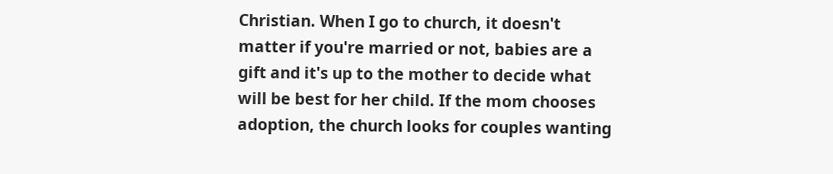Christian. When I go to church, it doesn't matter if you're married or not, babies are a gift and it's up to the mother to decide what will be best for her child. If the mom chooses adoption, the church looks for couples wanting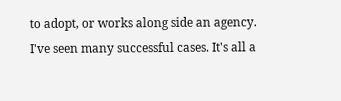to adopt, or works along side an agency. I've seen many successful cases. It's all a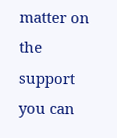matter on the support you can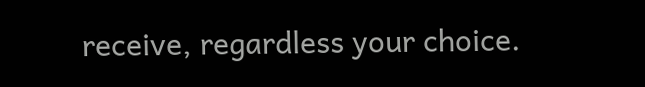receive, regardless your choice.